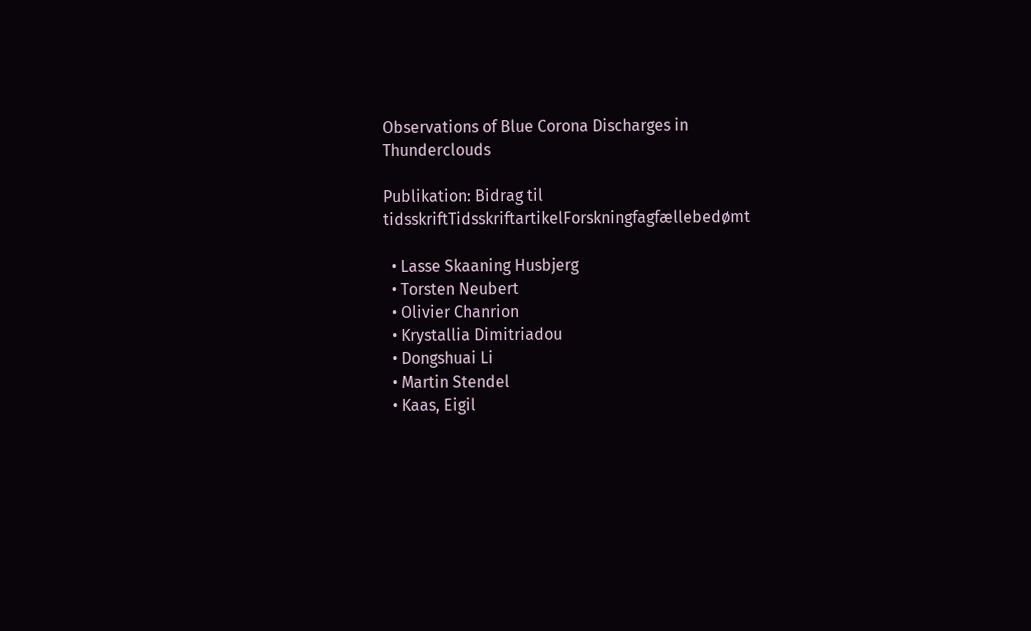Observations of Blue Corona Discharges in Thunderclouds

Publikation: Bidrag til tidsskriftTidsskriftartikelForskningfagfællebedømt

  • Lasse Skaaning Husbjerg
  • Torsten Neubert
  • Olivier Chanrion
  • Krystallia Dimitriadou
  • Dongshuai Li
  • Martin Stendel
  • Kaas, Eigil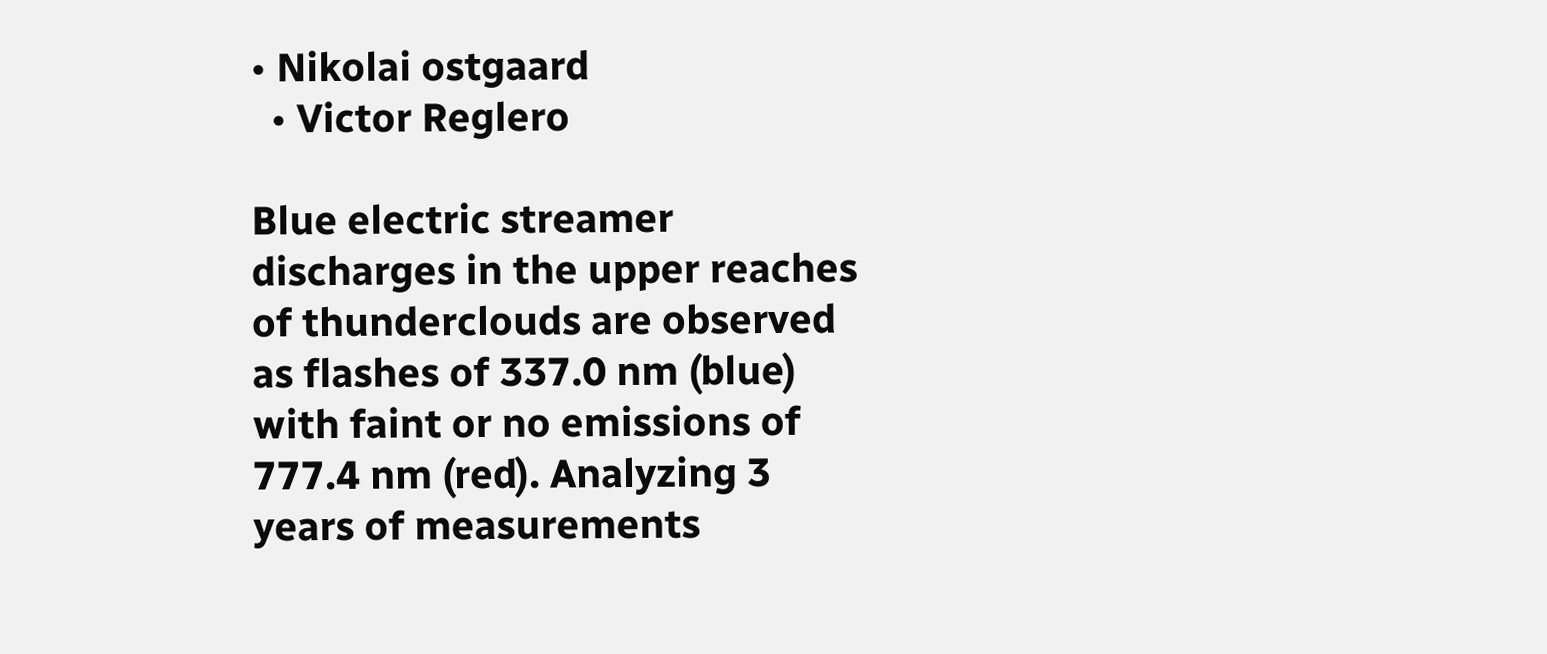• Nikolai ostgaard
  • Victor Reglero

Blue electric streamer discharges in the upper reaches of thunderclouds are observed as flashes of 337.0 nm (blue) with faint or no emissions of 777.4 nm (red). Analyzing 3 years of measurements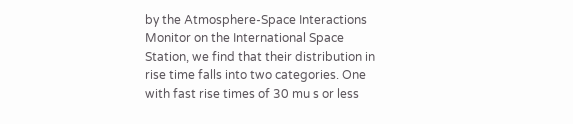by the Atmosphere-Space Interactions Monitor on the International Space Station, we find that their distribution in rise time falls into two categories. One with fast rise times of 30 mu s or less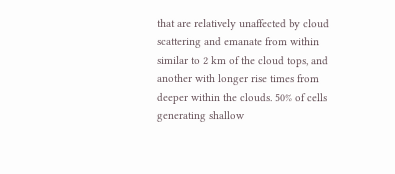that are relatively unaffected by cloud scattering and emanate from within similar to 2 km of the cloud tops, and another with longer rise times from deeper within the clouds. 50% of cells generating shallow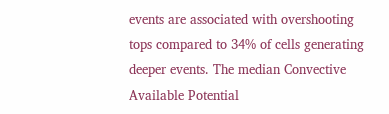events are associated with overshooting tops compared to 34% of cells generating deeper events. The median Convective Available Potential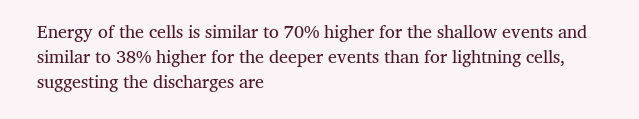Energy of the cells is similar to 70% higher for the shallow events and similar to 38% higher for the deeper events than for lightning cells, suggesting the discharges are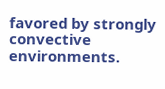favored by strongly convective environments.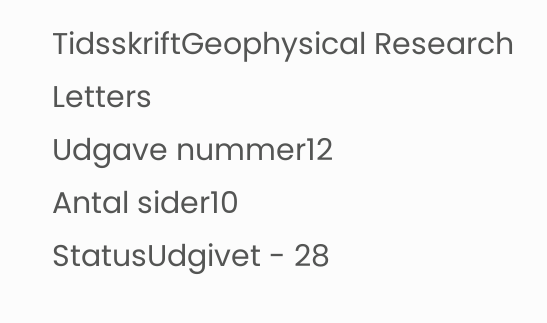TidsskriftGeophysical Research Letters
Udgave nummer12
Antal sider10
StatusUdgivet - 28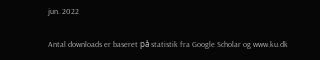jun. 2022

Antal downloads er baseret på statistik fra Google Scholar og www.ku.dk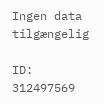Ingen data tilgængelig

ID: 312497569